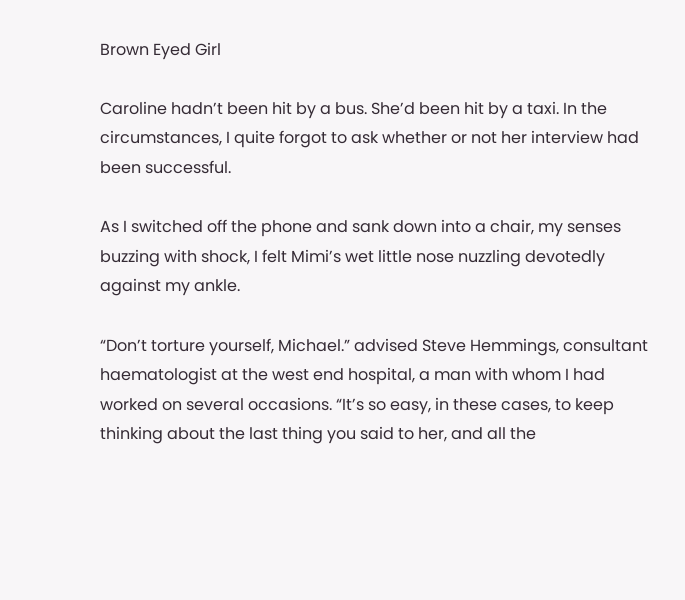Brown Eyed Girl

Caroline hadn’t been hit by a bus. She’d been hit by a taxi. In the circumstances, I quite forgot to ask whether or not her interview had been successful.

As I switched off the phone and sank down into a chair, my senses buzzing with shock, I felt Mimi’s wet little nose nuzzling devotedly against my ankle.

“Don’t torture yourself, Michael.” advised Steve Hemmings, consultant haematologist at the west end hospital, a man with whom I had worked on several occasions. “It’s so easy, in these cases, to keep thinking about the last thing you said to her, and all the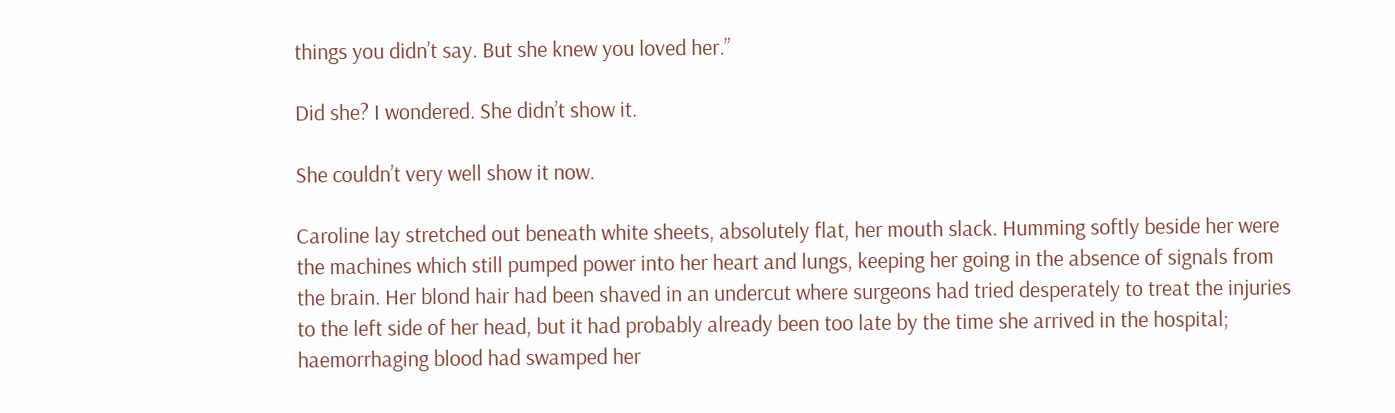things you didn’t say. But she knew you loved her.”

Did she? I wondered. She didn’t show it.

She couldn’t very well show it now.

Caroline lay stretched out beneath white sheets, absolutely flat, her mouth slack. Humming softly beside her were the machines which still pumped power into her heart and lungs, keeping her going in the absence of signals from the brain. Her blond hair had been shaved in an undercut where surgeons had tried desperately to treat the injuries to the left side of her head, but it had probably already been too late by the time she arrived in the hospital; haemorrhaging blood had swamped her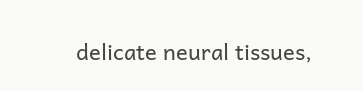delicate neural tissues,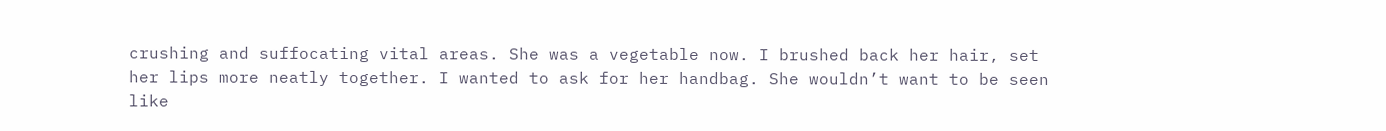crushing and suffocating vital areas. She was a vegetable now. I brushed back her hair, set her lips more neatly together. I wanted to ask for her handbag. She wouldn’t want to be seen like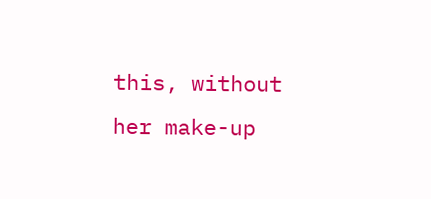this, without her make-up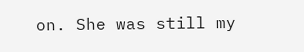on. She was still my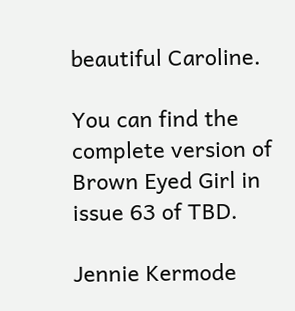beautiful Caroline.

You can find the complete version of Brown Eyed Girl in issue 63 of TBD.

Jennie Kermode